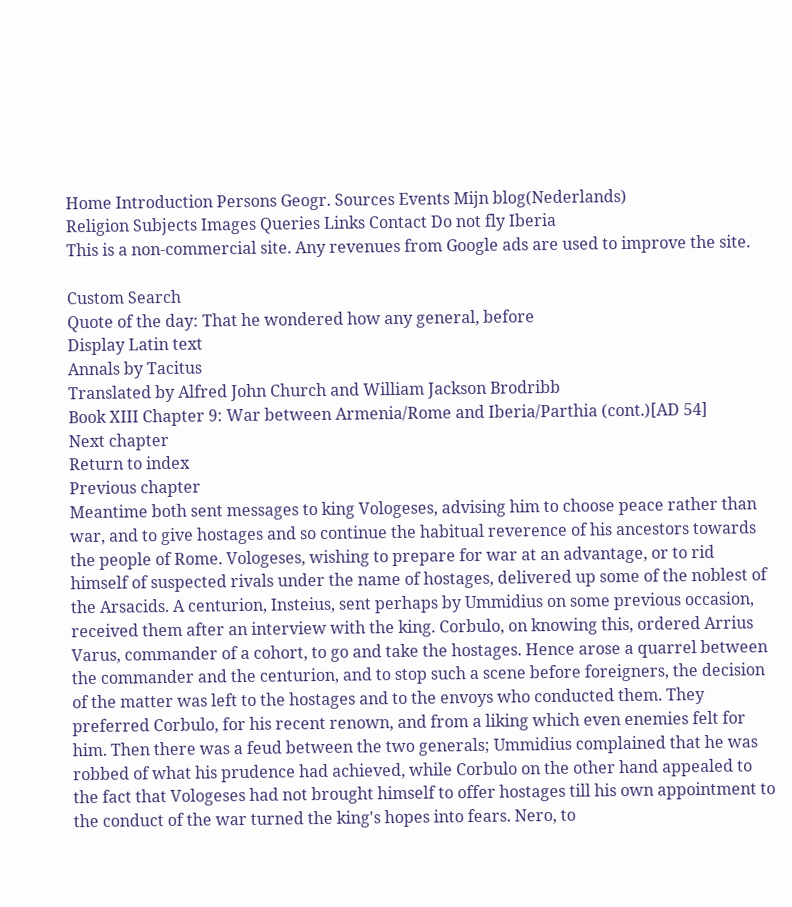Home Introduction Persons Geogr. Sources Events Mijn blog(Nederlands)
Religion Subjects Images Queries Links Contact Do not fly Iberia
This is a non-commercial site. Any revenues from Google ads are used to improve the site.

Custom Search
Quote of the day: That he wondered how any general, before
Display Latin text
Annals by Tacitus
Translated by Alfred John Church and William Jackson Brodribb
Book XIII Chapter 9: War between Armenia/Rome and Iberia/Parthia (cont.)[AD 54]
Next chapter
Return to index
Previous chapter
Meantime both sent messages to king Vologeses, advising him to choose peace rather than war, and to give hostages and so continue the habitual reverence of his ancestors towards the people of Rome. Vologeses, wishing to prepare for war at an advantage, or to rid himself of suspected rivals under the name of hostages, delivered up some of the noblest of the Arsacids. A centurion, Insteius, sent perhaps by Ummidius on some previous occasion, received them after an interview with the king. Corbulo, on knowing this, ordered Arrius Varus, commander of a cohort, to go and take the hostages. Hence arose a quarrel between the commander and the centurion, and to stop such a scene before foreigners, the decision of the matter was left to the hostages and to the envoys who conducted them. They preferred Corbulo, for his recent renown, and from a liking which even enemies felt for him. Then there was a feud between the two generals; Ummidius complained that he was robbed of what his prudence had achieved, while Corbulo on the other hand appealed to the fact that Vologeses had not brought himself to offer hostages till his own appointment to the conduct of the war turned the king's hopes into fears. Nero, to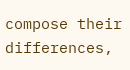compose their differences,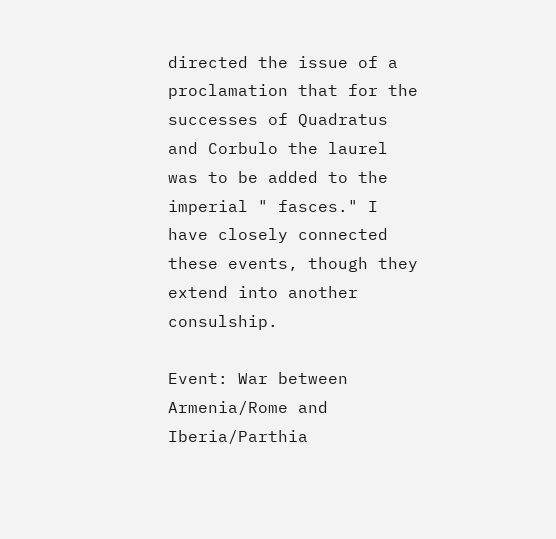directed the issue of a proclamation that for the successes of Quadratus and Corbulo the laurel was to be added to the imperial " fasces." I have closely connected these events, though they extend into another consulship.

Event: War between Armenia/Rome and Iberia/Parthia